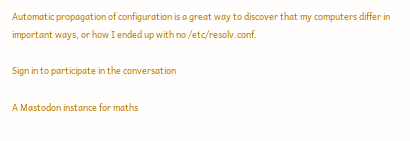Automatic propagation of configuration is a great way to discover that my computers differ in important ways, or how I ended up with no /etc/resolv.conf.

Sign in to participate in the conversation

A Mastodon instance for maths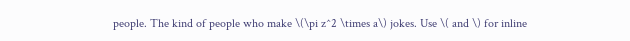people. The kind of people who make \(\pi z^2 \times a\) jokes. Use \( and \) for inline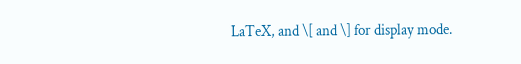LaTeX, and \[ and \] for display mode.